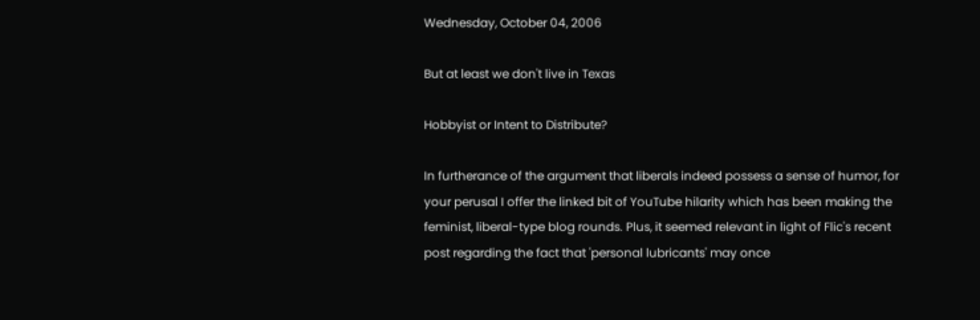Wednesday, October 04, 2006

But at least we don't live in Texas

Hobbyist or Intent to Distribute?

In furtherance of the argument that liberals indeed possess a sense of humor, for your perusal I offer the linked bit of YouTube hilarity which has been making the feminist, liberal-type blog rounds. Plus, it seemed relevant in light of Flic's recent post regarding the fact that 'personal lubricants' may once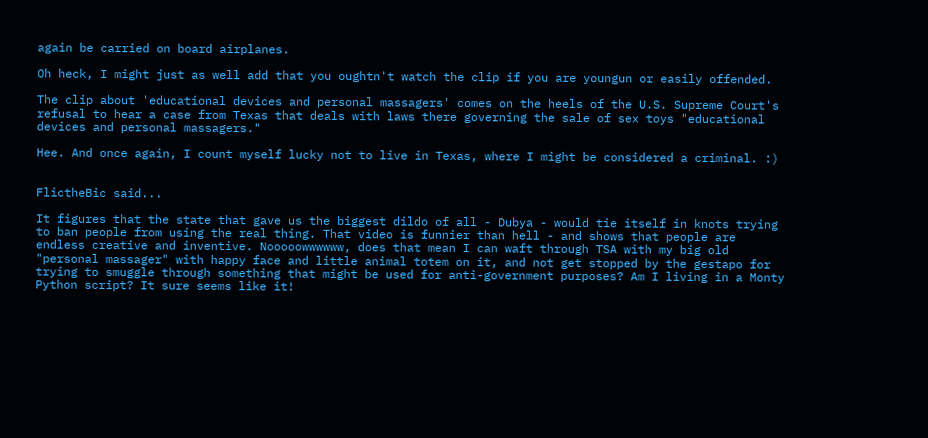again be carried on board airplanes.

Oh heck, I might just as well add that you oughtn't watch the clip if you are youngun or easily offended.

The clip about 'educational devices and personal massagers' comes on the heels of the U.S. Supreme Court's refusal to hear a case from Texas that deals with laws there governing the sale of sex toys "educational devices and personal massagers."

Hee. And once again, I count myself lucky not to live in Texas, where I might be considered a criminal. :)


FlictheBic said...

It figures that the state that gave us the biggest dildo of all - Dubya - would tie itself in knots trying to ban people from using the real thing. That video is funnier than hell - and shows that people are endless creative and inventive. Nooooowwwwww, does that mean I can waft through TSA with my big old "personal massager" with happy face and little animal totem on it, and not get stopped by the gestapo for trying to smuggle through something that might be used for anti-government purposes? Am I living in a Monty Python script? It sure seems like it!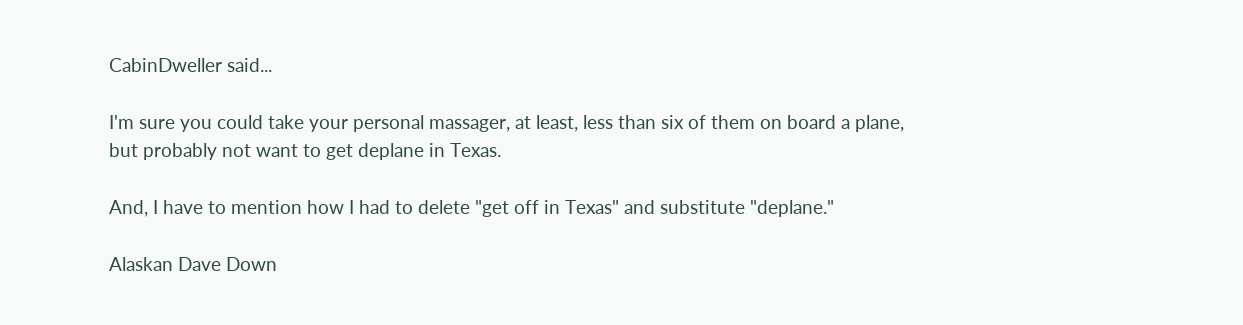CabinDweller said...

I'm sure you could take your personal massager, at least, less than six of them on board a plane, but probably not want to get deplane in Texas.

And, I have to mention how I had to delete "get off in Texas" and substitute "deplane."

Alaskan Dave Down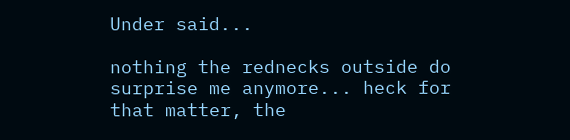Under said...

nothing the rednecks outside do surprise me anymore... heck for that matter, the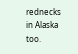rednecks in Alaska too.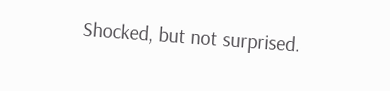Shocked, but not surprised.